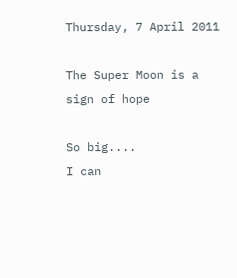Thursday, 7 April 2011

The Super Moon is a sign of hope

So big....
I can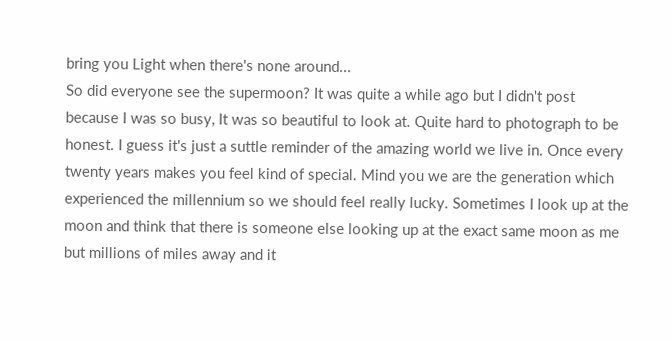bring you Light when there's none around...
So did everyone see the supermoon? It was quite a while ago but I didn't post because I was so busy, It was so beautiful to look at. Quite hard to photograph to be honest. I guess it's just a suttle reminder of the amazing world we live in. Once every twenty years makes you feel kind of special. Mind you we are the generation which experienced the millennium so we should feel really lucky. Sometimes I look up at the moon and think that there is someone else looking up at the exact same moon as me but millions of miles away and it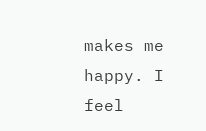makes me happy. I feel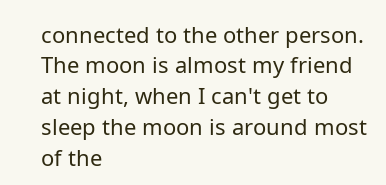connected to the other person. The moon is almost my friend at night, when I can't get to sleep the moon is around most of the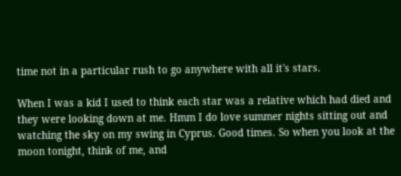time not in a particular rush to go anywhere with all it's stars.

When I was a kid I used to think each star was a relative which had died and they were looking down at me. Hmm I do love summer nights sitting out and watching the sky on my swing in Cyprus. Good times. So when you look at the moon tonight, think of me, and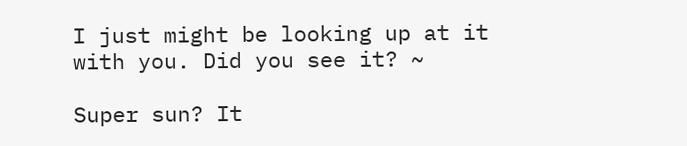I just might be looking up at it with you. Did you see it? ~

Super sun? It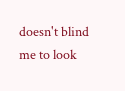doesn't blind me to look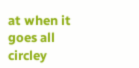at when it goes all circley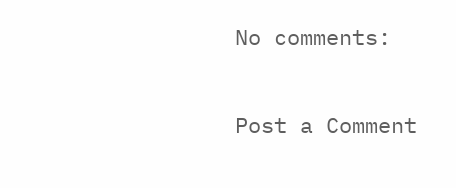No comments:

Post a Comment